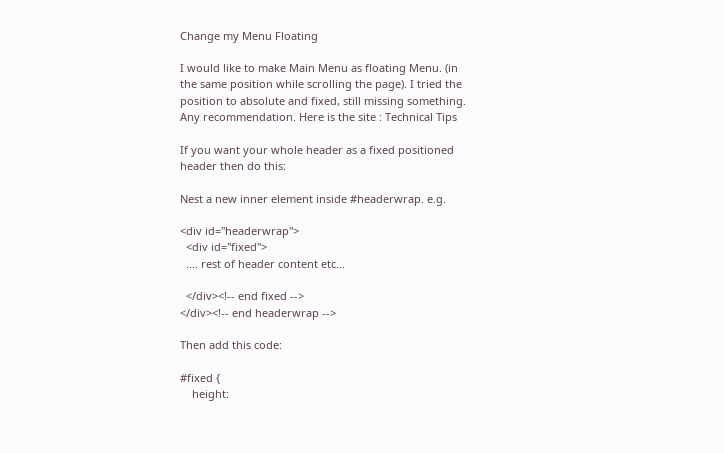Change my Menu Floating

I would like to make Main Menu as floating Menu. (in the same position while scrolling the page). I tried the position to absolute and fixed, still missing something. Any recommendation. Here is the site : Technical Tips

If you want your whole header as a fixed positioned header then do this:

Nest a new inner element inside #headerwrap. e.g.

<div id="headerwrap">
  <div id="fixed">
  .... rest of header content etc...

  </div><!-- end fixed -->
</div><!-- end headerwrap -->

Then add this code:

#fixed {
    height: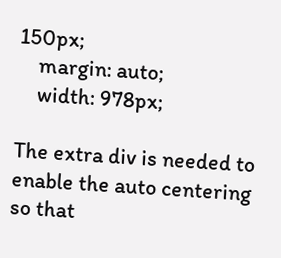150px;
    margin: auto;
    width: 978px;

The extra div is needed to enable the auto centering so that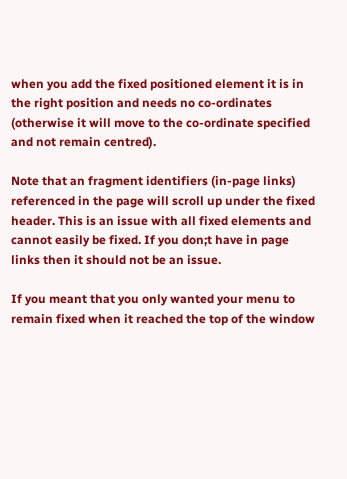when you add the fixed positioned element it is in the right position and needs no co-ordinates (otherwise it will move to the co-ordinate specified and not remain centred).

Note that an fragment identifiers (in-page links) referenced in the page will scroll up under the fixed header. This is an issue with all fixed elements and cannot easily be fixed. If you don;t have in page links then it should not be an issue.

If you meant that you only wanted your menu to remain fixed when it reached the top of the window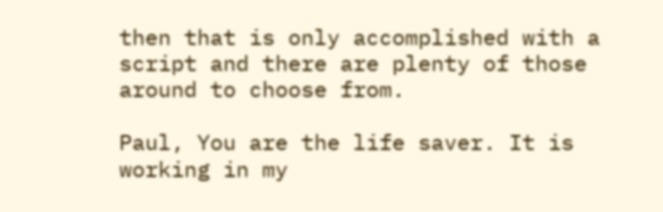then that is only accomplished with a script and there are plenty of those around to choose from.

Paul, You are the life saver. It is working in my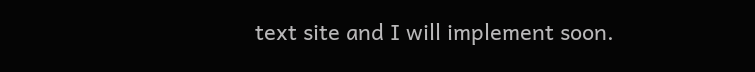text site and I will implement soon.